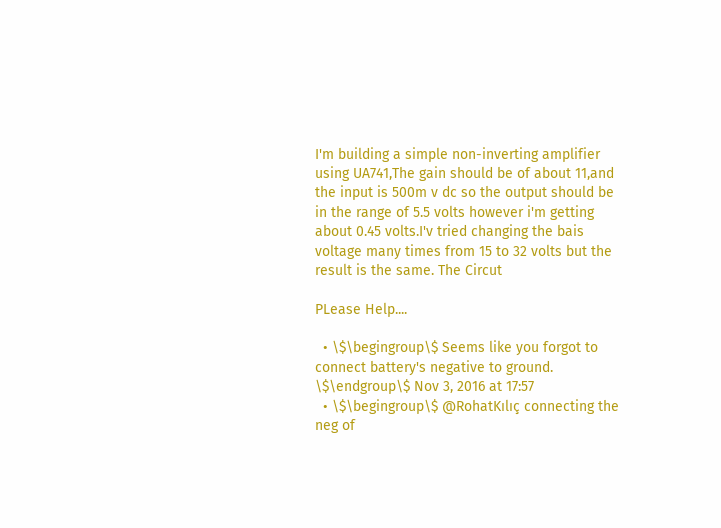I'm building a simple non-inverting amplifier using UA741,The gain should be of about 11,and the input is 500m v dc so the output should be in the range of 5.5 volts however i'm getting about 0.45 volts.I'v tried changing the bais voltage many times from 15 to 32 volts but the result is the same. The Circut

PLease Help....

  • \$\begingroup\$ Seems like you forgot to connect battery's negative to ground. \$\endgroup\$ Nov 3, 2016 at 17:57
  • \$\begingroup\$ @RohatKılıç connecting the neg of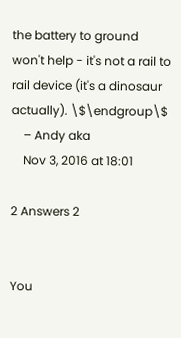the battery to ground won't help - it's not a rail to rail device (it's a dinosaur actually). \$\endgroup\$
    – Andy aka
    Nov 3, 2016 at 18:01

2 Answers 2


You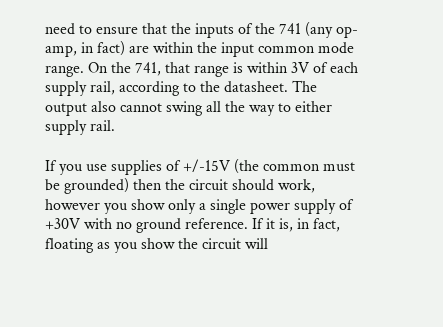need to ensure that the inputs of the 741 (any op-amp, in fact) are within the input common mode range. On the 741, that range is within 3V of each supply rail, according to the datasheet. The output also cannot swing all the way to either supply rail.

If you use supplies of +/-15V (the common must be grounded) then the circuit should work, however you show only a single power supply of +30V with no ground reference. If it is, in fact, floating as you show the circuit will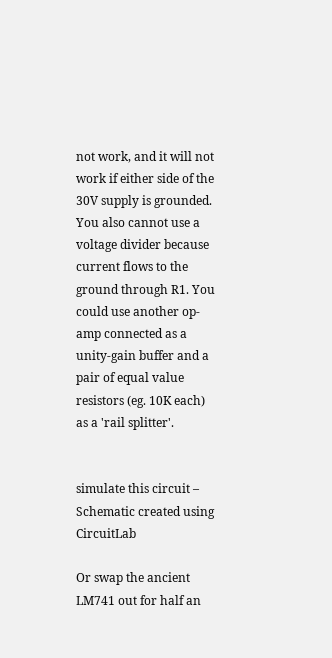not work, and it will not work if either side of the 30V supply is grounded. You also cannot use a voltage divider because current flows to the ground through R1. You could use another op-amp connected as a unity-gain buffer and a pair of equal value resistors (eg. 10K each) as a 'rail splitter'.


simulate this circuit – Schematic created using CircuitLab

Or swap the ancient LM741 out for half an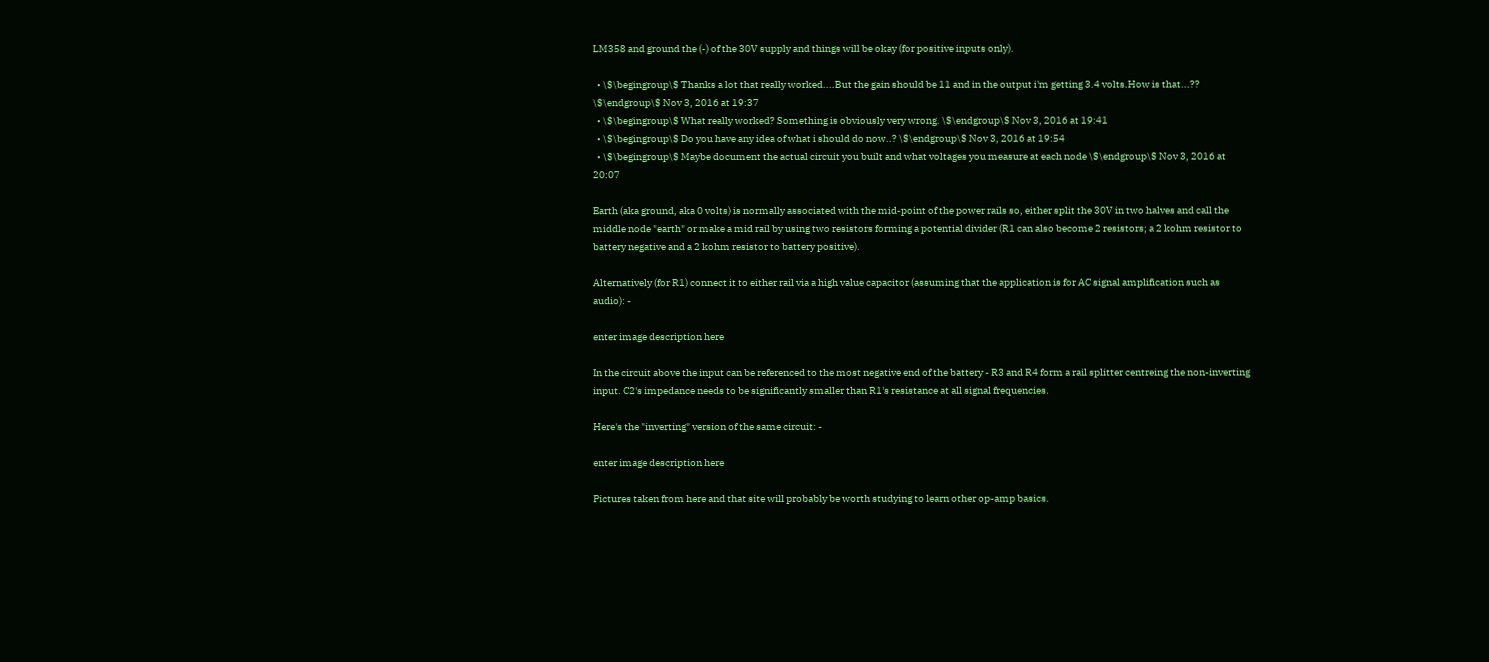LM358 and ground the (-) of the 30V supply and things will be okay (for positive inputs only).

  • \$\begingroup\$ Thanks a lot that really worked....But the gain should be 11 and in the output i'm getting 3.4 volts.How is that...?? \$\endgroup\$ Nov 3, 2016 at 19:37
  • \$\begingroup\$ What really worked? Something is obviously very wrong. \$\endgroup\$ Nov 3, 2016 at 19:41
  • \$\begingroup\$ Do you have any idea of what i should do now..? \$\endgroup\$ Nov 3, 2016 at 19:54
  • \$\begingroup\$ Maybe document the actual circuit you built and what voltages you measure at each node \$\endgroup\$ Nov 3, 2016 at 20:07

Earth (aka ground, aka 0 volts) is normally associated with the mid-point of the power rails so, either split the 30V in two halves and call the middle node "earth" or make a mid rail by using two resistors forming a potential divider (R1 can also become 2 resistors; a 2 kohm resistor to battery negative and a 2 kohm resistor to battery positive).

Alternatively (for R1) connect it to either rail via a high value capacitor (assuming that the application is for AC signal amplification such as audio): -

enter image description here

In the circuit above the input can be referenced to the most negative end of the battery - R3 and R4 form a rail splitter centreing the non-inverting input. C2's impedance needs to be significantly smaller than R1's resistance at all signal frequencies.

Here's the "inverting" version of the same circuit: -

enter image description here

Pictures taken from here and that site will probably be worth studying to learn other op-amp basics.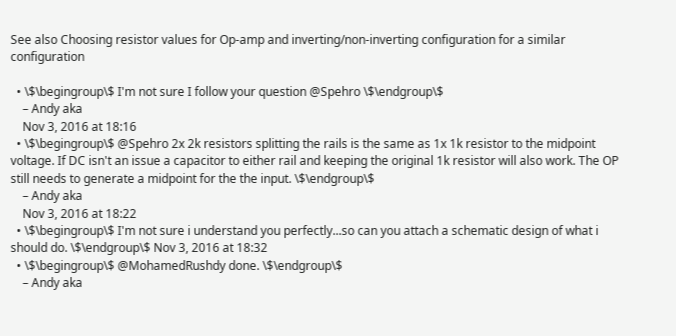See also Choosing resistor values for Op-amp and inverting/non-inverting configuration for a similar configuration

  • \$\begingroup\$ I'm not sure I follow your question @Spehro \$\endgroup\$
    – Andy aka
    Nov 3, 2016 at 18:16
  • \$\begingroup\$ @Spehro 2x 2k resistors splitting the rails is the same as 1x 1k resistor to the midpoint voltage. If DC isn't an issue a capacitor to either rail and keeping the original 1k resistor will also work. The OP still needs to generate a midpoint for the the input. \$\endgroup\$
    – Andy aka
    Nov 3, 2016 at 18:22
  • \$\begingroup\$ I'm not sure i understand you perfectly...so can you attach a schematic design of what i should do. \$\endgroup\$ Nov 3, 2016 at 18:32
  • \$\begingroup\$ @MohamedRushdy done. \$\endgroup\$
    – Andy aka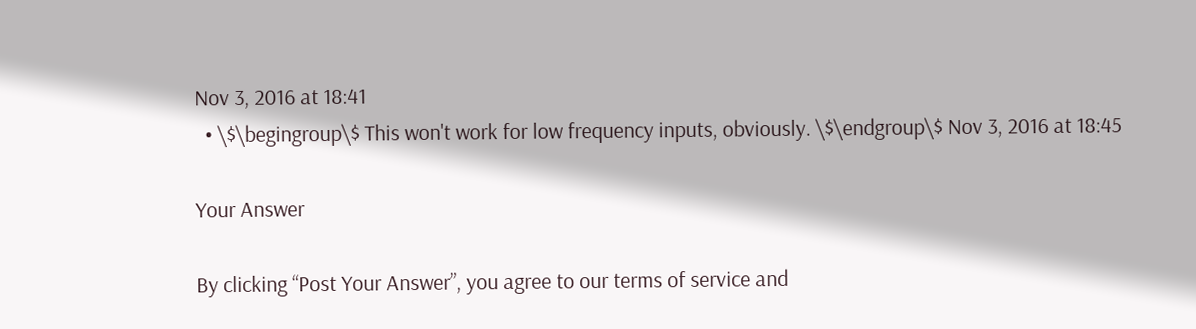Nov 3, 2016 at 18:41
  • \$\begingroup\$ This won't work for low frequency inputs, obviously. \$\endgroup\$ Nov 3, 2016 at 18:45

Your Answer

By clicking “Post Your Answer”, you agree to our terms of service and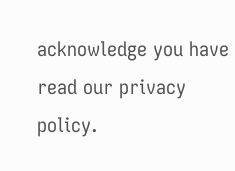acknowledge you have read our privacy policy.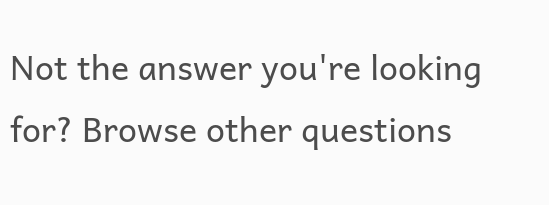Not the answer you're looking for? Browse other questions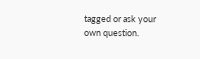tagged or ask your own question.